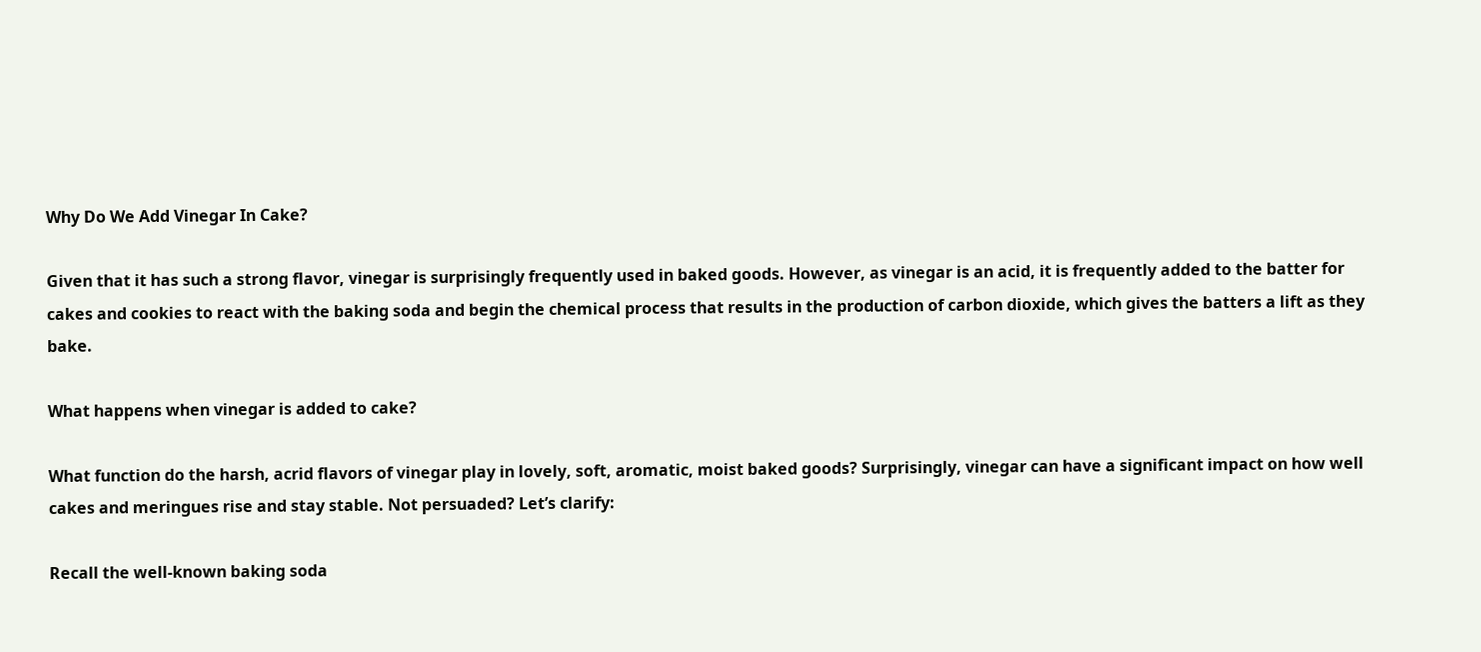Why Do We Add Vinegar In Cake?

Given that it has such a strong flavor, vinegar is surprisingly frequently used in baked goods. However, as vinegar is an acid, it is frequently added to the batter for cakes and cookies to react with the baking soda and begin the chemical process that results in the production of carbon dioxide, which gives the batters a lift as they bake.

What happens when vinegar is added to cake?

What function do the harsh, acrid flavors of vinegar play in lovely, soft, aromatic, moist baked goods? Surprisingly, vinegar can have a significant impact on how well cakes and meringues rise and stay stable. Not persuaded? Let’s clarify:

Recall the well-known baking soda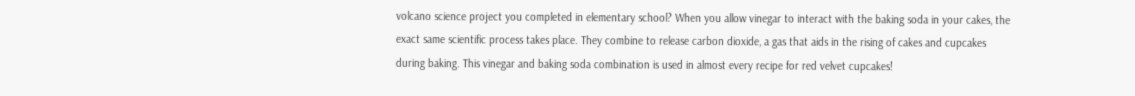volcano science project you completed in elementary school? When you allow vinegar to interact with the baking soda in your cakes, the exact same scientific process takes place. They combine to release carbon dioxide, a gas that aids in the rising of cakes and cupcakes during baking. This vinegar and baking soda combination is used in almost every recipe for red velvet cupcakes!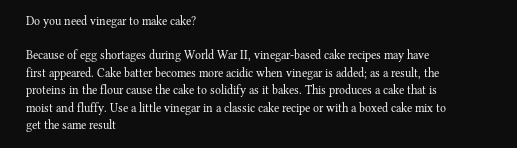Do you need vinegar to make cake?

Because of egg shortages during World War II, vinegar-based cake recipes may have first appeared. Cake batter becomes more acidic when vinegar is added; as a result, the proteins in the flour cause the cake to solidify as it bakes. This produces a cake that is moist and fluffy. Use a little vinegar in a classic cake recipe or with a boxed cake mix to get the same result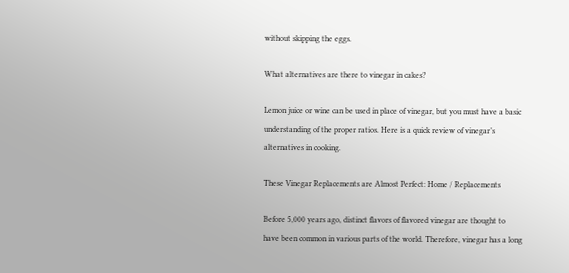without skipping the eggs.

What alternatives are there to vinegar in cakes?

Lemon juice or wine can be used in place of vinegar, but you must have a basic understanding of the proper ratios. Here is a quick review of vinegar’s alternatives in cooking.

These Vinegar Replacements are Almost Perfect: Home / Replacements

Before 5,000 years ago, distinct flavors of flavored vinegar are thought to have been common in various parts of the world. Therefore, vinegar has a long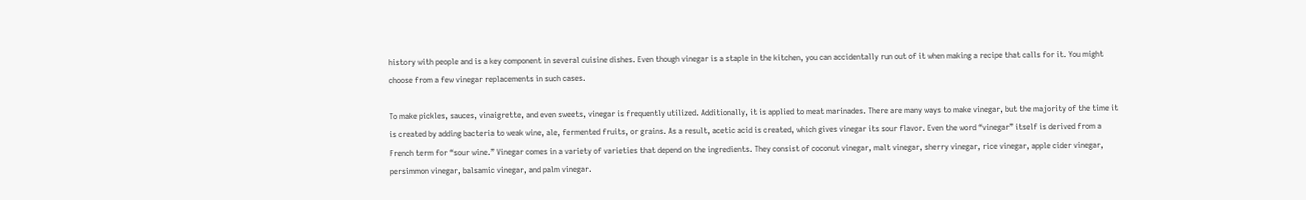history with people and is a key component in several cuisine dishes. Even though vinegar is a staple in the kitchen, you can accidentally run out of it when making a recipe that calls for it. You might choose from a few vinegar replacements in such cases.

To make pickles, sauces, vinaigrette, and even sweets, vinegar is frequently utilized. Additionally, it is applied to meat marinades. There are many ways to make vinegar, but the majority of the time it is created by adding bacteria to weak wine, ale, fermented fruits, or grains. As a result, acetic acid is created, which gives vinegar its sour flavor. Even the word “vinegar” itself is derived from a French term for “sour wine.” Vinegar comes in a variety of varieties that depend on the ingredients. They consist of coconut vinegar, malt vinegar, sherry vinegar, rice vinegar, apple cider vinegar, persimmon vinegar, balsamic vinegar, and palm vinegar.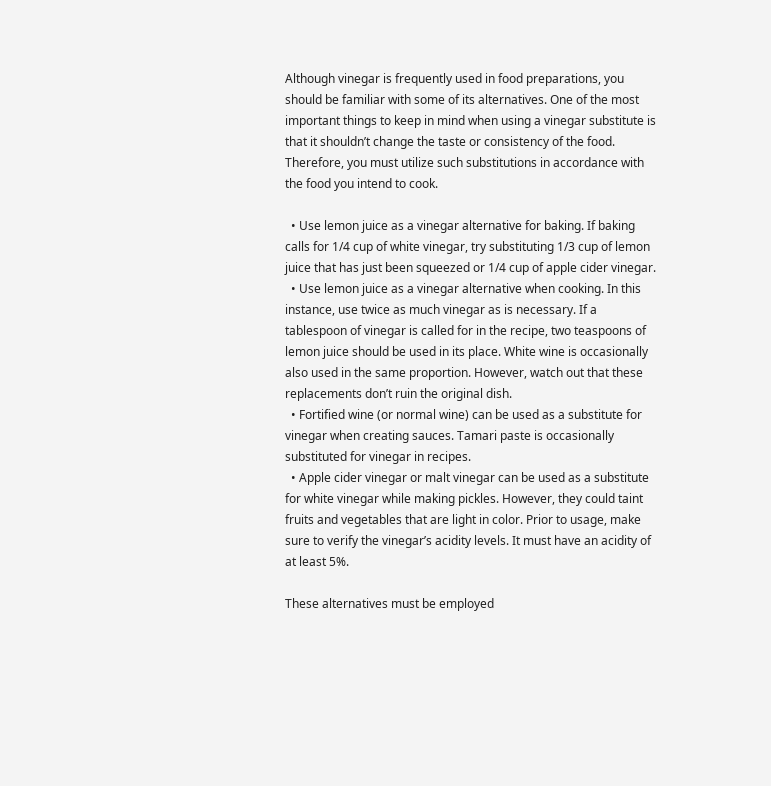Although vinegar is frequently used in food preparations, you should be familiar with some of its alternatives. One of the most important things to keep in mind when using a vinegar substitute is that it shouldn’t change the taste or consistency of the food. Therefore, you must utilize such substitutions in accordance with the food you intend to cook.

  • Use lemon juice as a vinegar alternative for baking. If baking calls for 1/4 cup of white vinegar, try substituting 1/3 cup of lemon juice that has just been squeezed or 1/4 cup of apple cider vinegar.
  • Use lemon juice as a vinegar alternative when cooking. In this instance, use twice as much vinegar as is necessary. If a tablespoon of vinegar is called for in the recipe, two teaspoons of lemon juice should be used in its place. White wine is occasionally also used in the same proportion. However, watch out that these replacements don’t ruin the original dish.
  • Fortified wine (or normal wine) can be used as a substitute for vinegar when creating sauces. Tamari paste is occasionally substituted for vinegar in recipes.
  • Apple cider vinegar or malt vinegar can be used as a substitute for white vinegar while making pickles. However, they could taint fruits and vegetables that are light in color. Prior to usage, make sure to verify the vinegar’s acidity levels. It must have an acidity of at least 5%.

These alternatives must be employed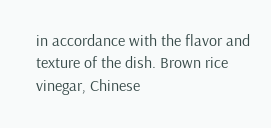in accordance with the flavor and texture of the dish. Brown rice vinegar, Chinese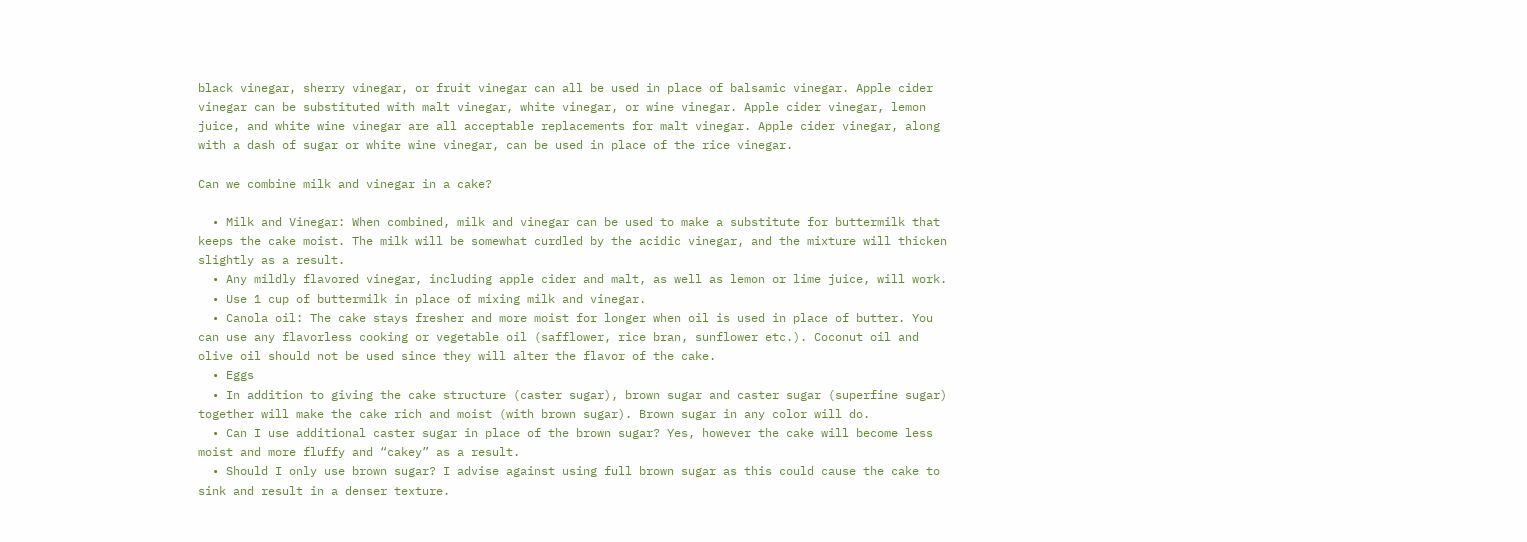black vinegar, sherry vinegar, or fruit vinegar can all be used in place of balsamic vinegar. Apple cider vinegar can be substituted with malt vinegar, white vinegar, or wine vinegar. Apple cider vinegar, lemon juice, and white wine vinegar are all acceptable replacements for malt vinegar. Apple cider vinegar, along with a dash of sugar or white wine vinegar, can be used in place of the rice vinegar.

Can we combine milk and vinegar in a cake?

  • Milk and Vinegar: When combined, milk and vinegar can be used to make a substitute for buttermilk that keeps the cake moist. The milk will be somewhat curdled by the acidic vinegar, and the mixture will thicken slightly as a result.
  • Any mildly flavored vinegar, including apple cider and malt, as well as lemon or lime juice, will work.
  • Use 1 cup of buttermilk in place of mixing milk and vinegar.
  • Canola oil: The cake stays fresher and more moist for longer when oil is used in place of butter. You can use any flavorless cooking or vegetable oil (safflower, rice bran, sunflower etc.). Coconut oil and olive oil should not be used since they will alter the flavor of the cake.
  • Eggs
  • In addition to giving the cake structure (caster sugar), brown sugar and caster sugar (superfine sugar) together will make the cake rich and moist (with brown sugar). Brown sugar in any color will do.
  • Can I use additional caster sugar in place of the brown sugar? Yes, however the cake will become less moist and more fluffy and “cakey” as a result.
  • Should I only use brown sugar? I advise against using full brown sugar as this could cause the cake to sink and result in a denser texture.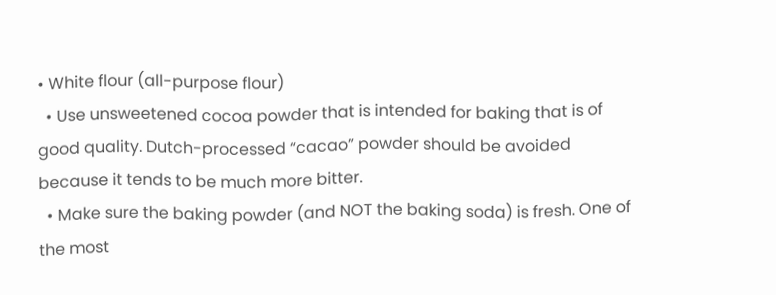• White flour (all-purpose flour)
  • Use unsweetened cocoa powder that is intended for baking that is of good quality. Dutch-processed “cacao” powder should be avoided because it tends to be much more bitter.
  • Make sure the baking powder (and NOT the baking soda) is fresh. One of the most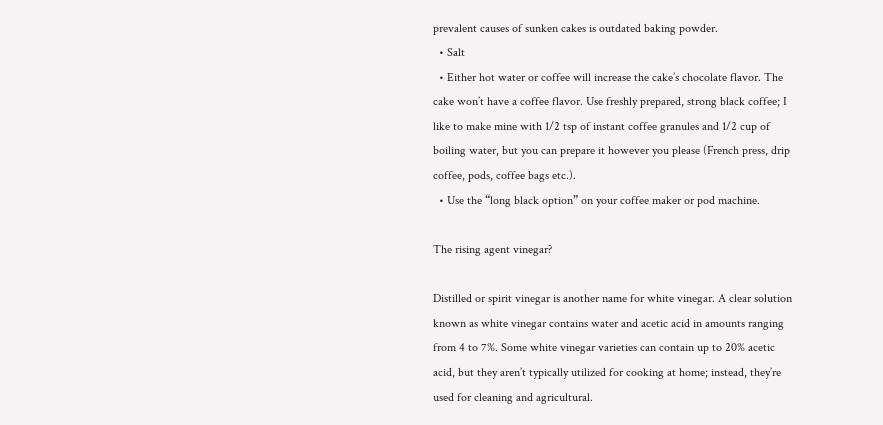prevalent causes of sunken cakes is outdated baking powder.
  • Salt
  • Either hot water or coffee will increase the cake’s chocolate flavor. The cake won’t have a coffee flavor. Use freshly prepared, strong black coffee; I like to make mine with 1/2 tsp of instant coffee granules and 1/2 cup of boiling water, but you can prepare it however you please (French press, drip coffee, pods, coffee bags etc.).
  • Use the “long black option” on your coffee maker or pod machine.

The rising agent vinegar?

Distilled or spirit vinegar is another name for white vinegar. A clear solution known as white vinegar contains water and acetic acid in amounts ranging from 4 to 7%. Some white vinegar varieties can contain up to 20% acetic acid, but they aren’t typically utilized for cooking at home; instead, they’re used for cleaning and agricultural.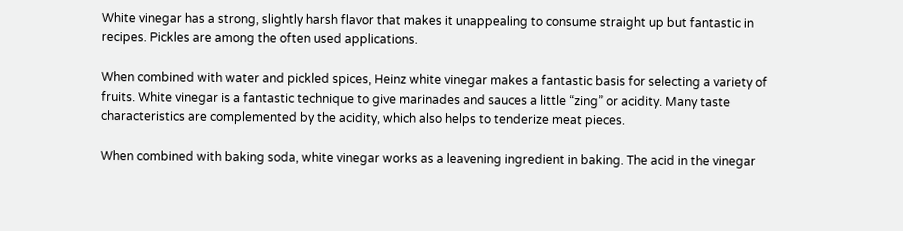White vinegar has a strong, slightly harsh flavor that makes it unappealing to consume straight up but fantastic in recipes. Pickles are among the often used applications.

When combined with water and pickled spices, Heinz white vinegar makes a fantastic basis for selecting a variety of fruits. White vinegar is a fantastic technique to give marinades and sauces a little “zing” or acidity. Many taste characteristics are complemented by the acidity, which also helps to tenderize meat pieces.

When combined with baking soda, white vinegar works as a leavening ingredient in baking. The acid in the vinegar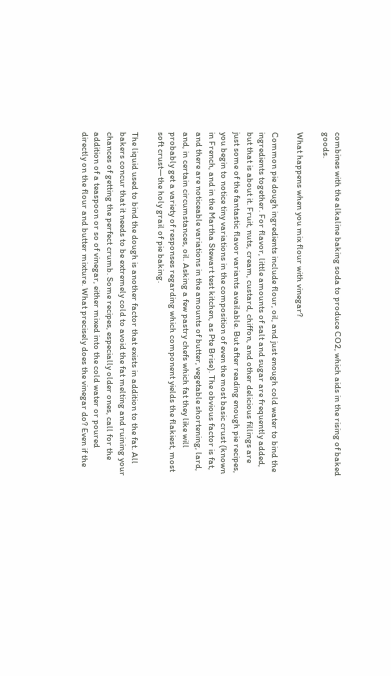combines with the alkaline baking soda to produce CO2, which aids in the rising of baked goods.

What happens when you mix flour with vinegar?

Common pie dough ingredients include flour, oil, and just enough cold water to bind the ingredients together. For flavor, little amounts of salt and sugar are frequently added, but that is about it. Fruit, nuts, cream, custard, chiffon, and other delicious fillings are just some of the fantastic flavor variants available. But after reading enough pie recipes, you begin to notice tiny variations in the composition of even the most basic crust (known in French, and in the Martha Stewart test kitchen, as Pte Brise). The obvious factor is fat, and there are noticeable variations in the amounts of butter, vegetable shortening, lard, and, in certain circumstances, oil. Asking a few pastry chefs which fat they like will probably get a variety of responses regarding which component yields the flakiest, most soft crust—the holy grail of pie baking.

The liquid used to bind the dough is another factor that exists in addition to the fat. All bakers concur that it needs to be extremely cold to avoid the fat melting and ruining your chances of getting the perfect crumb. Some recipes, especially older ones, call for the addition of a teaspoon or so of vinegar, either mixed into the cold water or poured directly on the flour and butter mixture. What precisely does the vinegar do? Even if the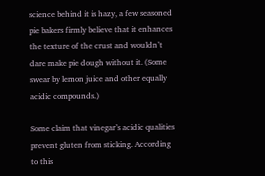science behind it is hazy, a few seasoned pie bakers firmly believe that it enhances the texture of the crust and wouldn’t dare make pie dough without it. (Some swear by lemon juice and other equally acidic compounds.)

Some claim that vinegar’s acidic qualities prevent gluten from sticking. According to this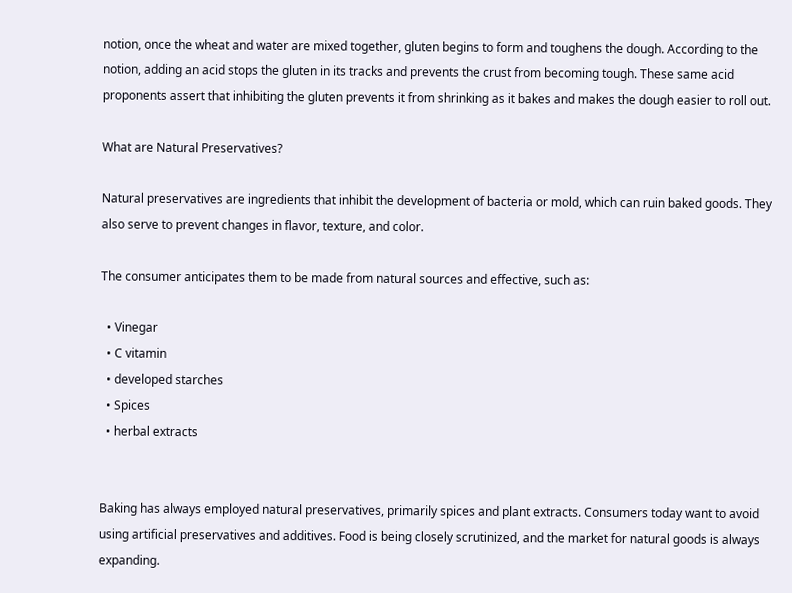notion, once the wheat and water are mixed together, gluten begins to form and toughens the dough. According to the notion, adding an acid stops the gluten in its tracks and prevents the crust from becoming tough. These same acid proponents assert that inhibiting the gluten prevents it from shrinking as it bakes and makes the dough easier to roll out.

What are Natural Preservatives?

Natural preservatives are ingredients that inhibit the development of bacteria or mold, which can ruin baked goods. They also serve to prevent changes in flavor, texture, and color.

The consumer anticipates them to be made from natural sources and effective, such as:

  • Vinegar
  • C vitamin
  • developed starches
  • Spices
  • herbal extracts


Baking has always employed natural preservatives, primarily spices and plant extracts. Consumers today want to avoid using artificial preservatives and additives. Food is being closely scrutinized, and the market for natural goods is always expanding.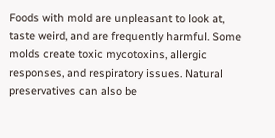Foods with mold are unpleasant to look at, taste weird, and are frequently harmful. Some molds create toxic mycotoxins, allergic responses, and respiratory issues. Natural preservatives can also be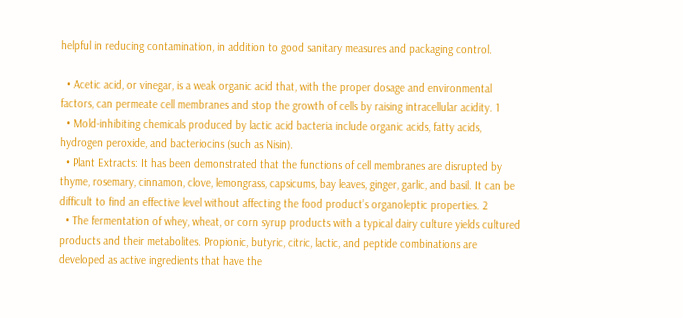helpful in reducing contamination, in addition to good sanitary measures and packaging control.

  • Acetic acid, or vinegar, is a weak organic acid that, with the proper dosage and environmental factors, can permeate cell membranes and stop the growth of cells by raising intracellular acidity. 1
  • Mold-inhibiting chemicals produced by lactic acid bacteria include organic acids, fatty acids, hydrogen peroxide, and bacteriocins (such as Nisin).
  • Plant Extracts: It has been demonstrated that the functions of cell membranes are disrupted by thyme, rosemary, cinnamon, clove, lemongrass, capsicums, bay leaves, ginger, garlic, and basil. It can be difficult to find an effective level without affecting the food product’s organoleptic properties. 2
  • The fermentation of whey, wheat, or corn syrup products with a typical dairy culture yields cultured products and their metabolites. Propionic, butyric, citric, lactic, and peptide combinations are developed as active ingredients that have the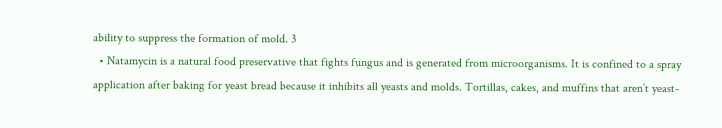ability to suppress the formation of mold. 3
  • Natamycin is a natural food preservative that fights fungus and is generated from microorganisms. It is confined to a spray application after baking for yeast bread because it inhibits all yeasts and molds. Tortillas, cakes, and muffins that aren’t yeast-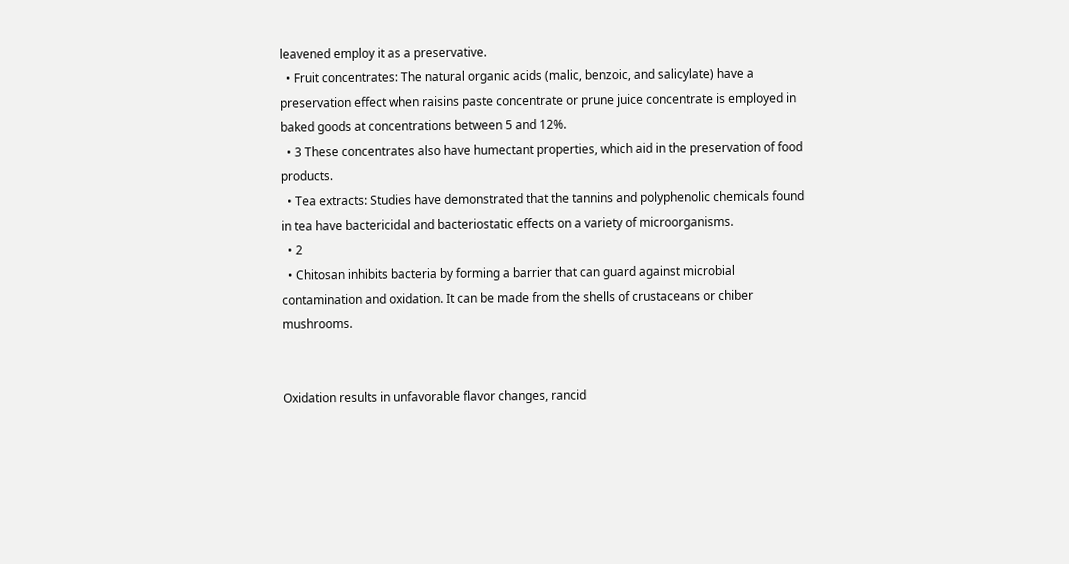leavened employ it as a preservative.
  • Fruit concentrates: The natural organic acids (malic, benzoic, and salicylate) have a preservation effect when raisins paste concentrate or prune juice concentrate is employed in baked goods at concentrations between 5 and 12%.
  • 3 These concentrates also have humectant properties, which aid in the preservation of food products.
  • Tea extracts: Studies have demonstrated that the tannins and polyphenolic chemicals found in tea have bactericidal and bacteriostatic effects on a variety of microorganisms.
  • 2
  • Chitosan inhibits bacteria by forming a barrier that can guard against microbial contamination and oxidation. It can be made from the shells of crustaceans or chiber mushrooms.


Oxidation results in unfavorable flavor changes, rancid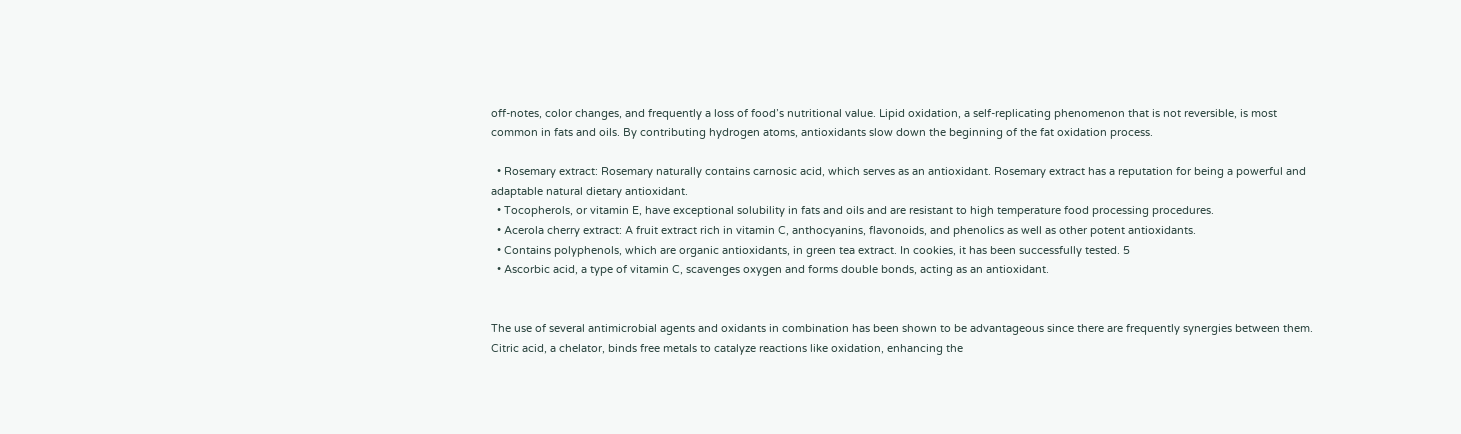off-notes, color changes, and frequently a loss of food’s nutritional value. Lipid oxidation, a self-replicating phenomenon that is not reversible, is most common in fats and oils. By contributing hydrogen atoms, antioxidants slow down the beginning of the fat oxidation process.

  • Rosemary extract: Rosemary naturally contains carnosic acid, which serves as an antioxidant. Rosemary extract has a reputation for being a powerful and adaptable natural dietary antioxidant.
  • Tocopherols, or vitamin E, have exceptional solubility in fats and oils and are resistant to high temperature food processing procedures.
  • Acerola cherry extract: A fruit extract rich in vitamin C, anthocyanins, flavonoids, and phenolics as well as other potent antioxidants.
  • Contains polyphenols, which are organic antioxidants, in green tea extract. In cookies, it has been successfully tested. 5
  • Ascorbic acid, a type of vitamin C, scavenges oxygen and forms double bonds, acting as an antioxidant.


The use of several antimicrobial agents and oxidants in combination has been shown to be advantageous since there are frequently synergies between them. Citric acid, a chelator, binds free metals to catalyze reactions like oxidation, enhancing the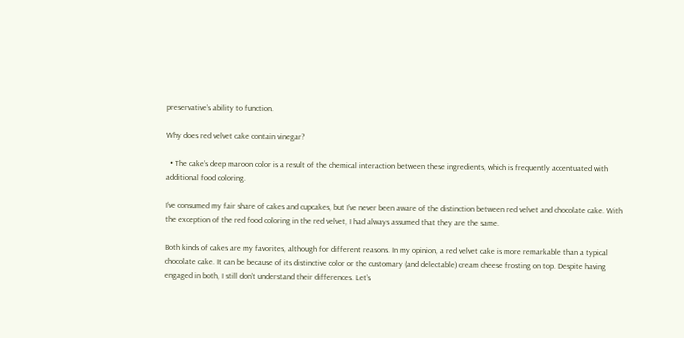preservative’s ability to function.

Why does red velvet cake contain vinegar?

  • The cake’s deep maroon color is a result of the chemical interaction between these ingredients, which is frequently accentuated with additional food coloring.

I’ve consumed my fair share of cakes and cupcakes, but I’ve never been aware of the distinction between red velvet and chocolate cake. With the exception of the red food coloring in the red velvet, I had always assumed that they are the same.

Both kinds of cakes are my favorites, although for different reasons. In my opinion, a red velvet cake is more remarkable than a typical chocolate cake. It can be because of its distinctive color or the customary (and delectable) cream cheese frosting on top. Despite having engaged in both, I still don’t understand their differences. Let’s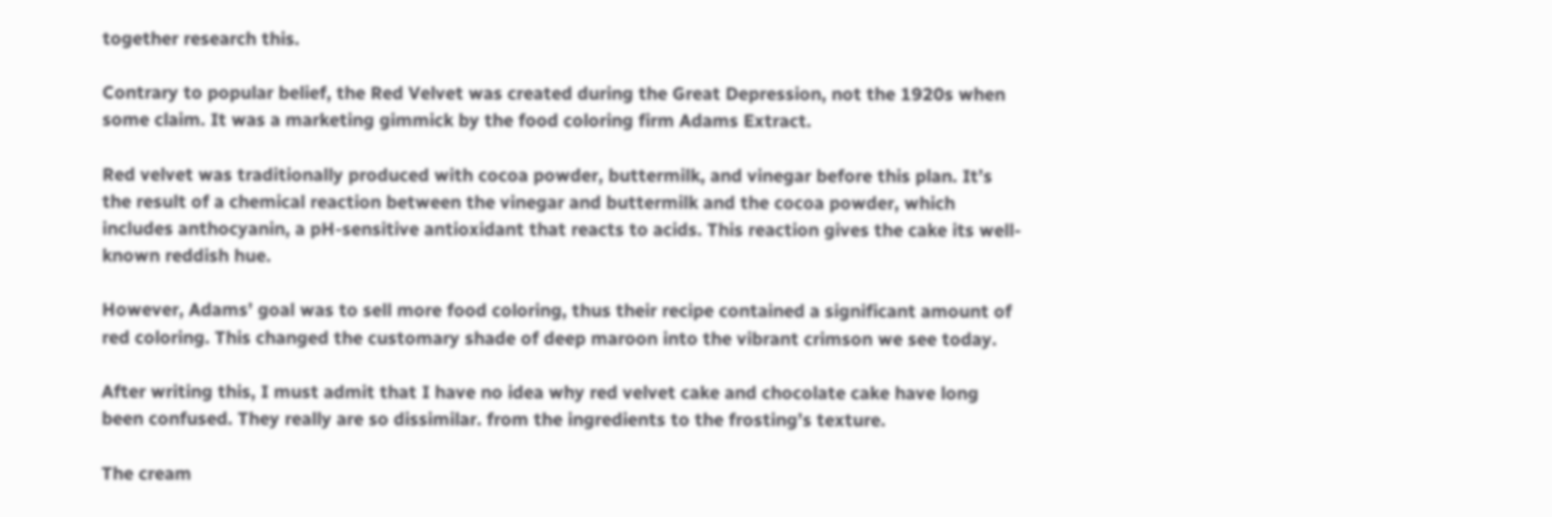together research this.

Contrary to popular belief, the Red Velvet was created during the Great Depression, not the 1920s when some claim. It was a marketing gimmick by the food coloring firm Adams Extract.

Red velvet was traditionally produced with cocoa powder, buttermilk, and vinegar before this plan. It’s the result of a chemical reaction between the vinegar and buttermilk and the cocoa powder, which includes anthocyanin, a pH-sensitive antioxidant that reacts to acids. This reaction gives the cake its well-known reddish hue.

However, Adams’ goal was to sell more food coloring, thus their recipe contained a significant amount of red coloring. This changed the customary shade of deep maroon into the vibrant crimson we see today.

After writing this, I must admit that I have no idea why red velvet cake and chocolate cake have long been confused. They really are so dissimilar. from the ingredients to the frosting’s texture.

The cream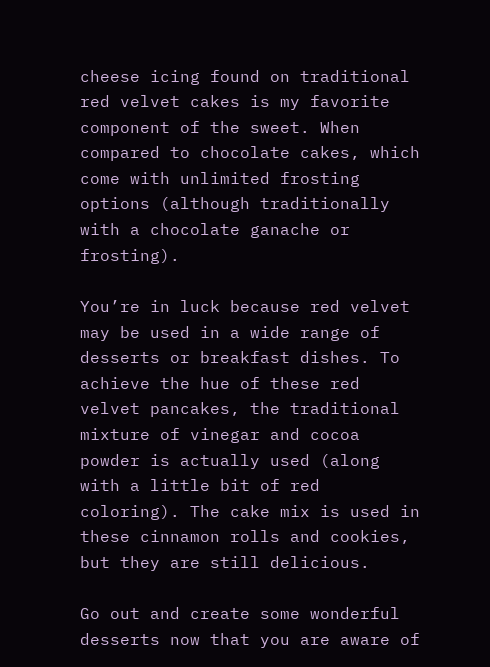cheese icing found on traditional red velvet cakes is my favorite component of the sweet. When compared to chocolate cakes, which come with unlimited frosting options (although traditionally with a chocolate ganache or frosting).

You’re in luck because red velvet may be used in a wide range of desserts or breakfast dishes. To achieve the hue of these red velvet pancakes, the traditional mixture of vinegar and cocoa powder is actually used (along with a little bit of red coloring). The cake mix is used in these cinnamon rolls and cookies, but they are still delicious.

Go out and create some wonderful desserts now that you are aware of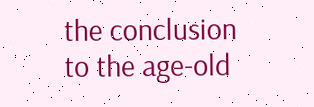the conclusion to the age-old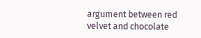argument between red velvet and chocolate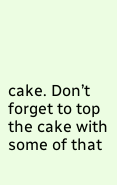cake. Don’t forget to top the cake with some of that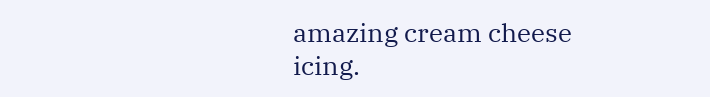amazing cream cheese icing.